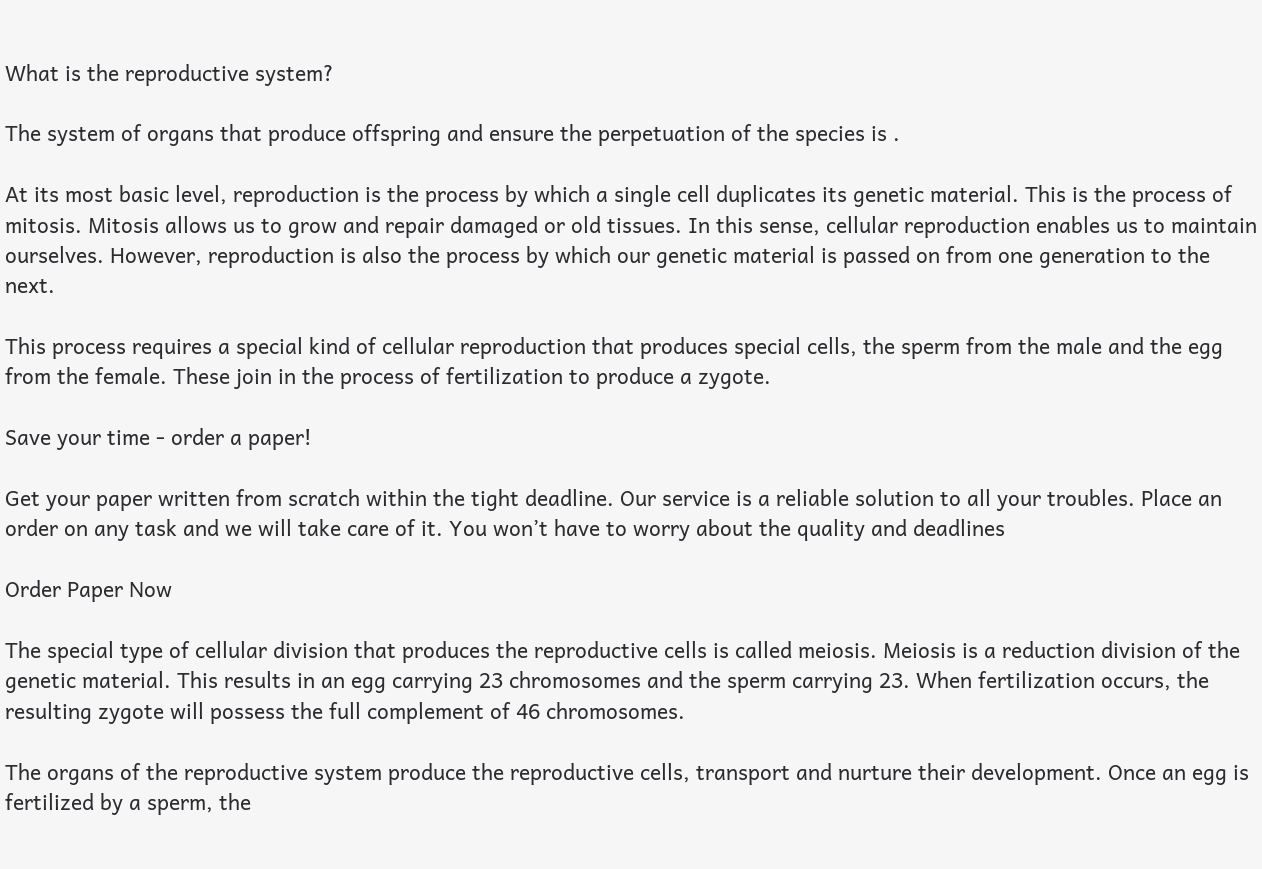What is the reproductive system?

The system of organs that produce offspring and ensure the perpetuation of the species is .

At its most basic level, reproduction is the process by which a single cell duplicates its genetic material. This is the process of mitosis. Mitosis allows us to grow and repair damaged or old tissues. In this sense, cellular reproduction enables us to maintain ourselves. However, reproduction is also the process by which our genetic material is passed on from one generation to the next.

This process requires a special kind of cellular reproduction that produces special cells, the sperm from the male and the egg from the female. These join in the process of fertilization to produce a zygote.

Save your time - order a paper!

Get your paper written from scratch within the tight deadline. Our service is a reliable solution to all your troubles. Place an order on any task and we will take care of it. You won’t have to worry about the quality and deadlines

Order Paper Now

The special type of cellular division that produces the reproductive cells is called meiosis. Meiosis is a reduction division of the genetic material. This results in an egg carrying 23 chromosomes and the sperm carrying 23. When fertilization occurs, the resulting zygote will possess the full complement of 46 chromosomes.

The organs of the reproductive system produce the reproductive cells, transport and nurture their development. Once an egg is fertilized by a sperm, the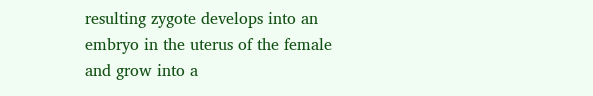resulting zygote develops into an embryo in the uterus of the female and grow into a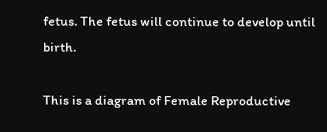fetus. The fetus will continue to develop until birth.

This is a diagram of Female Reproductive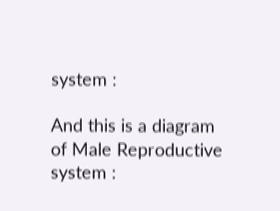system :

And this is a diagram of Male Reproductive system :